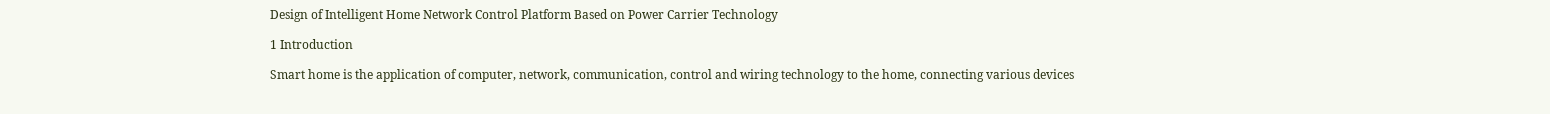Design of Intelligent Home Network Control Platform Based on Power Carrier Technology

1 Introduction

Smart home is the application of computer, network, communication, control and wiring technology to the home, connecting various devices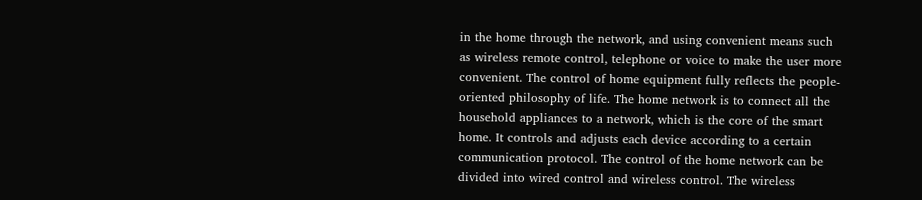in the home through the network, and using convenient means such as wireless remote control, telephone or voice to make the user more convenient. The control of home equipment fully reflects the people-oriented philosophy of life. The home network is to connect all the household appliances to a network, which is the core of the smart home. It controls and adjusts each device according to a certain communication protocol. The control of the home network can be divided into wired control and wireless control. The wireless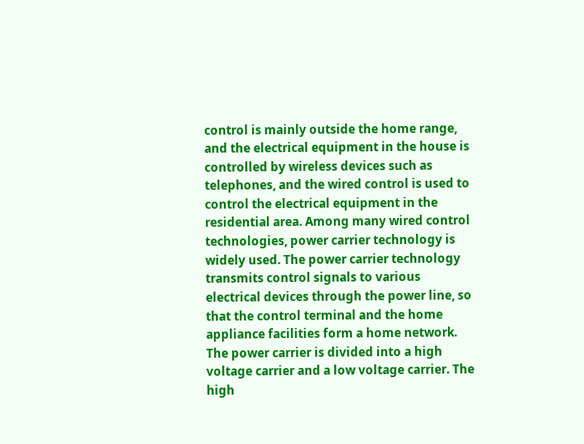control is mainly outside the home range, and the electrical equipment in the house is controlled by wireless devices such as telephones, and the wired control is used to control the electrical equipment in the residential area. Among many wired control technologies, power carrier technology is widely used. The power carrier technology transmits control signals to various electrical devices through the power line, so that the control terminal and the home appliance facilities form a home network. The power carrier is divided into a high voltage carrier and a low voltage carrier. The high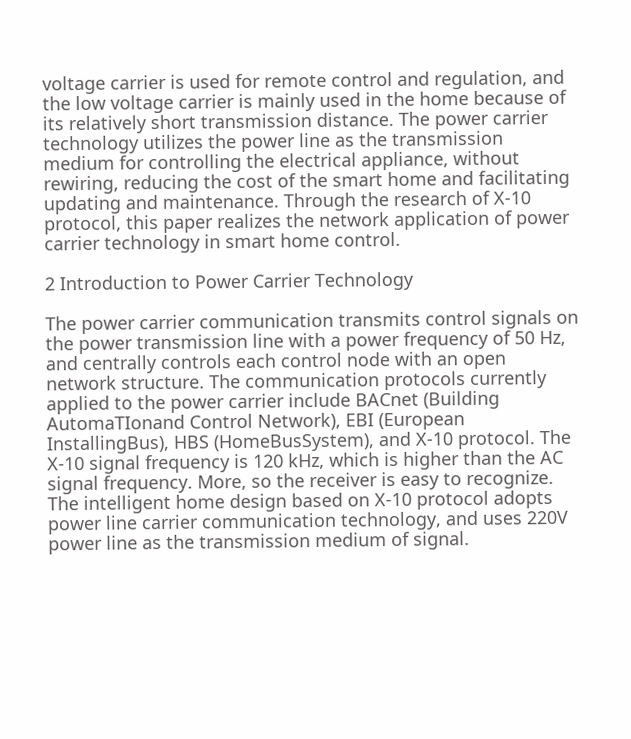voltage carrier is used for remote control and regulation, and the low voltage carrier is mainly used in the home because of its relatively short transmission distance. The power carrier technology utilizes the power line as the transmission medium for controlling the electrical appliance, without rewiring, reducing the cost of the smart home and facilitating updating and maintenance. Through the research of X-10 protocol, this paper realizes the network application of power carrier technology in smart home control.

2 Introduction to Power Carrier Technology

The power carrier communication transmits control signals on the power transmission line with a power frequency of 50 Hz, and centrally controls each control node with an open network structure. The communication protocols currently applied to the power carrier include BACnet (Building AutomaTIonand Control Network), EBI (European InstallingBus), HBS (HomeBusSystem), and X-10 protocol. The X-10 signal frequency is 120 kHz, which is higher than the AC signal frequency. More, so the receiver is easy to recognize. The intelligent home design based on X-10 protocol adopts power line carrier communication technology, and uses 220V power line as the transmission medium of signal.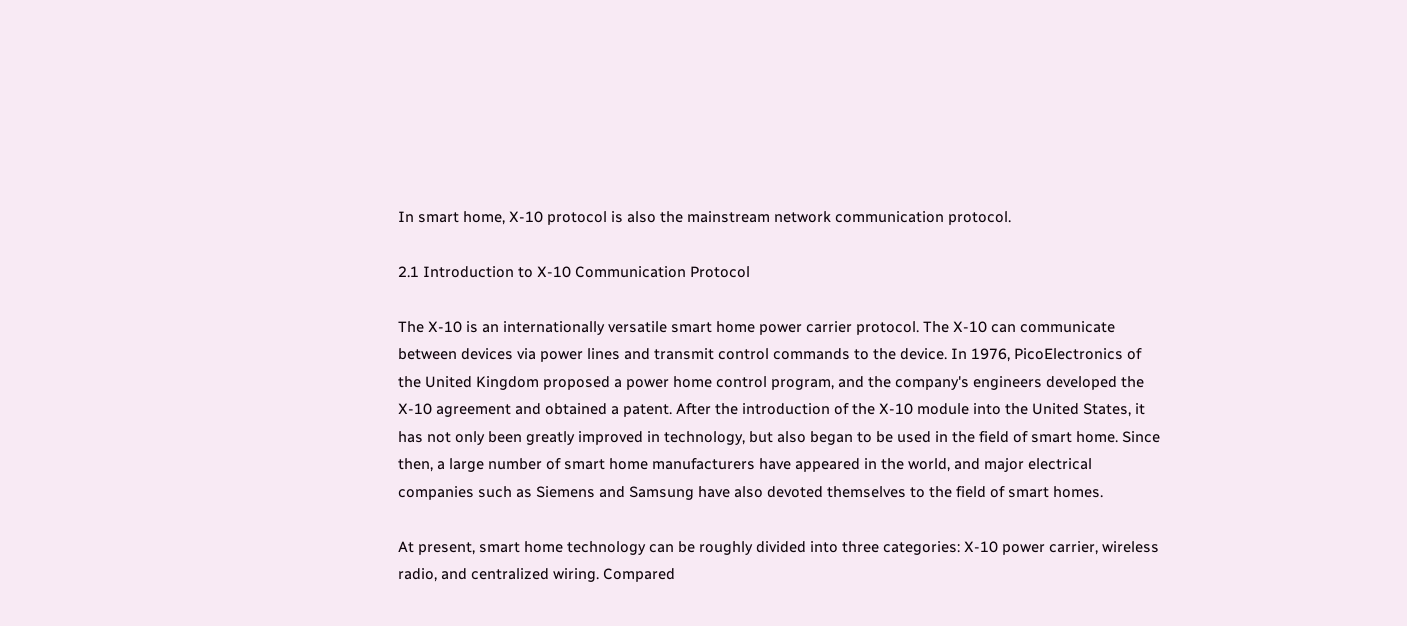In smart home, X-10 protocol is also the mainstream network communication protocol.

2.1 Introduction to X-10 Communication Protocol

The X-10 is an internationally versatile smart home power carrier protocol. The X-10 can communicate between devices via power lines and transmit control commands to the device. In 1976, PicoElectronics of the United Kingdom proposed a power home control program, and the company's engineers developed the X-10 agreement and obtained a patent. After the introduction of the X-10 module into the United States, it has not only been greatly improved in technology, but also began to be used in the field of smart home. Since then, a large number of smart home manufacturers have appeared in the world, and major electrical companies such as Siemens and Samsung have also devoted themselves to the field of smart homes.

At present, smart home technology can be roughly divided into three categories: X-10 power carrier, wireless radio, and centralized wiring. Compared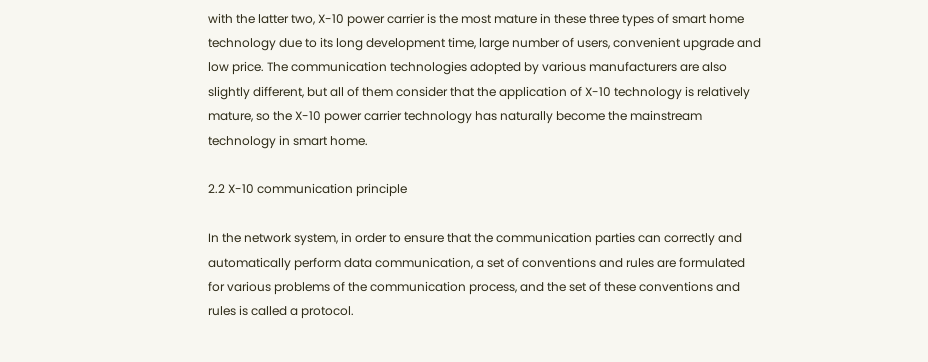with the latter two, X-10 power carrier is the most mature in these three types of smart home technology due to its long development time, large number of users, convenient upgrade and low price. The communication technologies adopted by various manufacturers are also slightly different, but all of them consider that the application of X-10 technology is relatively mature, so the X-10 power carrier technology has naturally become the mainstream technology in smart home.

2.2 X-10 communication principle

In the network system, in order to ensure that the communication parties can correctly and automatically perform data communication, a set of conventions and rules are formulated for various problems of the communication process, and the set of these conventions and rules is called a protocol.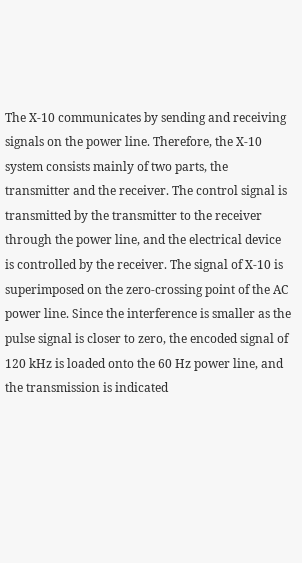The X-10 communicates by sending and receiving signals on the power line. Therefore, the X-10 system consists mainly of two parts, the transmitter and the receiver. The control signal is transmitted by the transmitter to the receiver through the power line, and the electrical device is controlled by the receiver. The signal of X-10 is superimposed on the zero-crossing point of the AC power line. Since the interference is smaller as the pulse signal is closer to zero, the encoded signal of 120 kHz is loaded onto the 60 Hz power line, and the transmission is indicated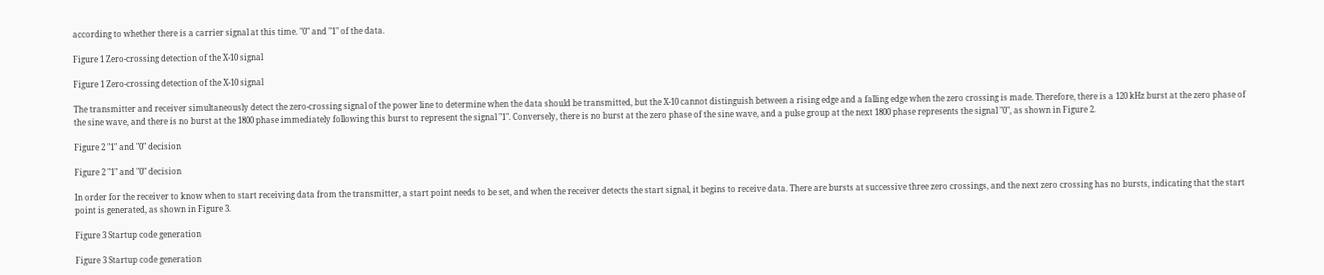according to whether there is a carrier signal at this time. "0" and "1" of the data.

Figure 1 Zero-crossing detection of the X-10 signal

Figure 1 Zero-crossing detection of the X-10 signal

The transmitter and receiver simultaneously detect the zero-crossing signal of the power line to determine when the data should be transmitted, but the X-10 cannot distinguish between a rising edge and a falling edge when the zero crossing is made. Therefore, there is a 120 kHz burst at the zero phase of the sine wave, and there is no burst at the 1800 phase immediately following this burst to represent the signal "1". Conversely, there is no burst at the zero phase of the sine wave, and a pulse group at the next 1800 phase represents the signal "0", as shown in Figure 2.

Figure 2 "1" and "0" decision

Figure 2 "1" and "0" decision

In order for the receiver to know when to start receiving data from the transmitter, a start point needs to be set, and when the receiver detects the start signal, it begins to receive data. There are bursts at successive three zero crossings, and the next zero crossing has no bursts, indicating that the start point is generated, as shown in Figure 3.

Figure 3 Startup code generation

Figure 3 Startup code generation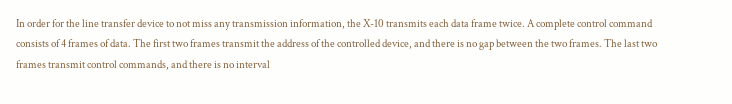In order for the line transfer device to not miss any transmission information, the X-10 transmits each data frame twice. A complete control command consists of 4 frames of data. The first two frames transmit the address of the controlled device, and there is no gap between the two frames. The last two frames transmit control commands, and there is no interval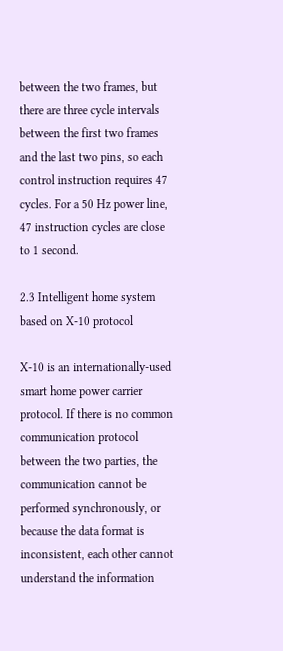between the two frames, but there are three cycle intervals between the first two frames and the last two pins, so each control instruction requires 47 cycles. For a 50 Hz power line, 47 instruction cycles are close to 1 second.

2.3 Intelligent home system based on X-10 protocol

X-10 is an internationally-used smart home power carrier protocol. If there is no common communication protocol between the two parties, the communication cannot be performed synchronously, or because the data format is inconsistent, each other cannot understand the information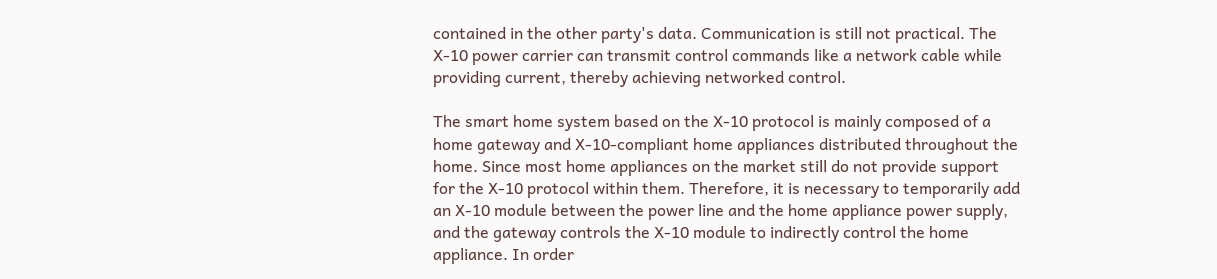contained in the other party's data. Communication is still not practical. The X-10 power carrier can transmit control commands like a network cable while providing current, thereby achieving networked control.

The smart home system based on the X-10 protocol is mainly composed of a home gateway and X-10-compliant home appliances distributed throughout the home. Since most home appliances on the market still do not provide support for the X-10 protocol within them. Therefore, it is necessary to temporarily add an X-10 module between the power line and the home appliance power supply, and the gateway controls the X-10 module to indirectly control the home appliance. In order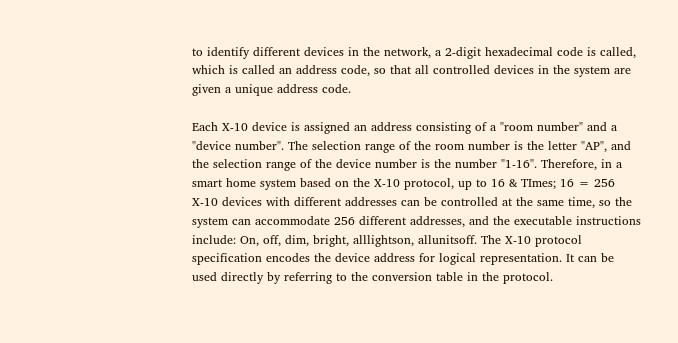to identify different devices in the network, a 2-digit hexadecimal code is called, which is called an address code, so that all controlled devices in the system are given a unique address code.

Each X-10 device is assigned an address consisting of a "room number" and a "device number". The selection range of the room number is the letter "AP", and the selection range of the device number is the number "1-16". Therefore, in a smart home system based on the X-10 protocol, up to 16 & TImes; 16 = 256 X-10 devices with different addresses can be controlled at the same time, so the system can accommodate 256 different addresses, and the executable instructions include: On, off, dim, bright, alllightson, allunitsoff. The X-10 protocol specification encodes the device address for logical representation. It can be used directly by referring to the conversion table in the protocol.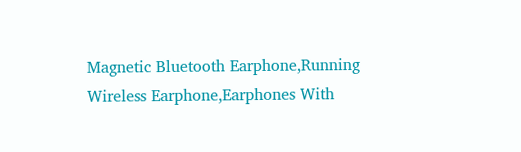Magnetic Bluetooth Earphone,Running Wireless Earphone,Earphones With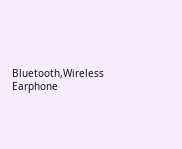Bluetooth,Wireless Earphone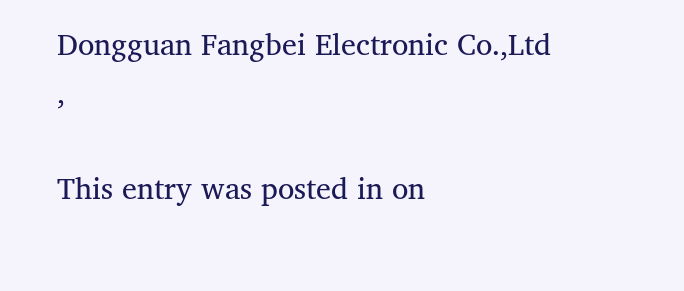Dongguan Fangbei Electronic Co.,Ltd ,

This entry was posted in on